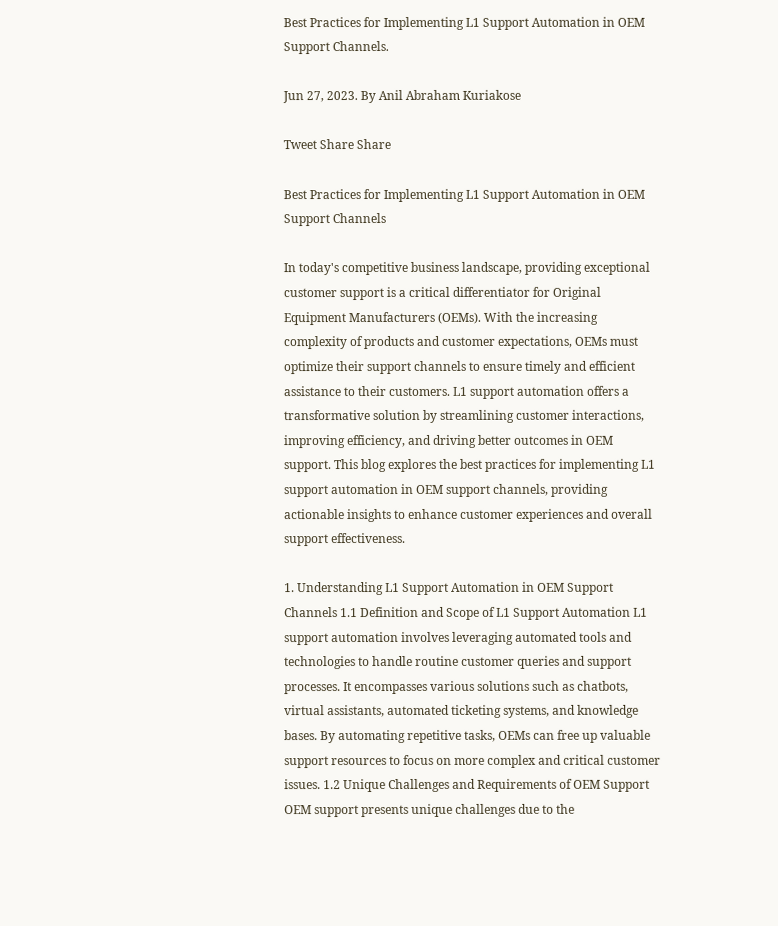Best Practices for Implementing L1 Support Automation in OEM Support Channels.

Jun 27, 2023. By Anil Abraham Kuriakose

Tweet Share Share

Best Practices for Implementing L1 Support Automation in OEM Support Channels

In today's competitive business landscape, providing exceptional customer support is a critical differentiator for Original Equipment Manufacturers (OEMs). With the increasing complexity of products and customer expectations, OEMs must optimize their support channels to ensure timely and efficient assistance to their customers. L1 support automation offers a transformative solution by streamlining customer interactions, improving efficiency, and driving better outcomes in OEM support. This blog explores the best practices for implementing L1 support automation in OEM support channels, providing actionable insights to enhance customer experiences and overall support effectiveness.

1. Understanding L1 Support Automation in OEM Support Channels 1.1 Definition and Scope of L1 Support Automation L1 support automation involves leveraging automated tools and technologies to handle routine customer queries and support processes. It encompasses various solutions such as chatbots, virtual assistants, automated ticketing systems, and knowledge bases. By automating repetitive tasks, OEMs can free up valuable support resources to focus on more complex and critical customer issues. 1.2 Unique Challenges and Requirements of OEM Support OEM support presents unique challenges due to the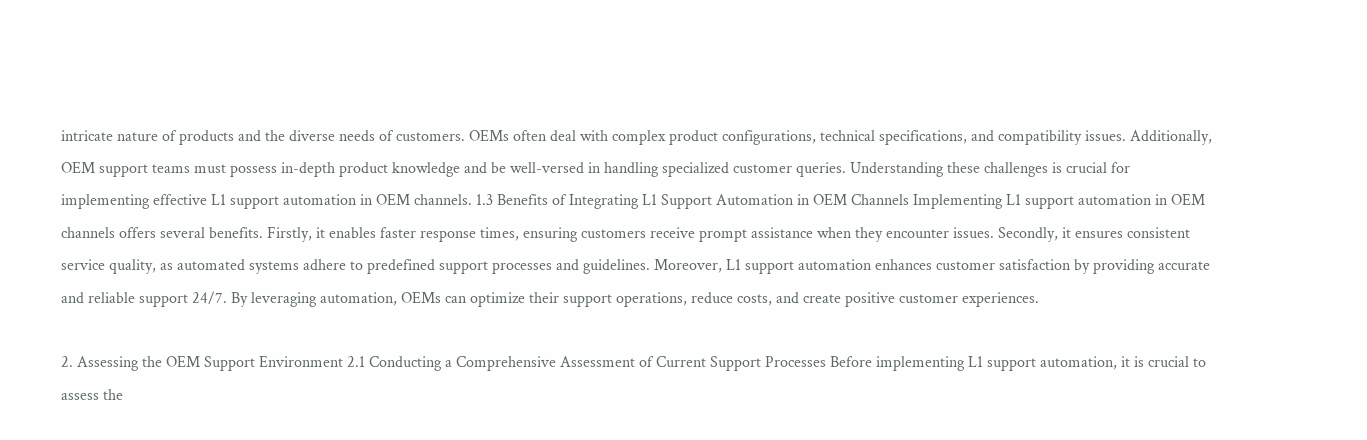intricate nature of products and the diverse needs of customers. OEMs often deal with complex product configurations, technical specifications, and compatibility issues. Additionally, OEM support teams must possess in-depth product knowledge and be well-versed in handling specialized customer queries. Understanding these challenges is crucial for implementing effective L1 support automation in OEM channels. 1.3 Benefits of Integrating L1 Support Automation in OEM Channels Implementing L1 support automation in OEM channels offers several benefits. Firstly, it enables faster response times, ensuring customers receive prompt assistance when they encounter issues. Secondly, it ensures consistent service quality, as automated systems adhere to predefined support processes and guidelines. Moreover, L1 support automation enhances customer satisfaction by providing accurate and reliable support 24/7. By leveraging automation, OEMs can optimize their support operations, reduce costs, and create positive customer experiences.

2. Assessing the OEM Support Environment 2.1 Conducting a Comprehensive Assessment of Current Support Processes Before implementing L1 support automation, it is crucial to assess the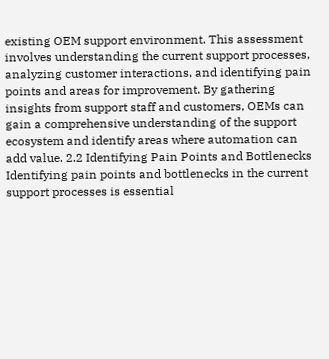existing OEM support environment. This assessment involves understanding the current support processes, analyzing customer interactions, and identifying pain points and areas for improvement. By gathering insights from support staff and customers, OEMs can gain a comprehensive understanding of the support ecosystem and identify areas where automation can add value. 2.2 Identifying Pain Points and Bottlenecks Identifying pain points and bottlenecks in the current support processes is essential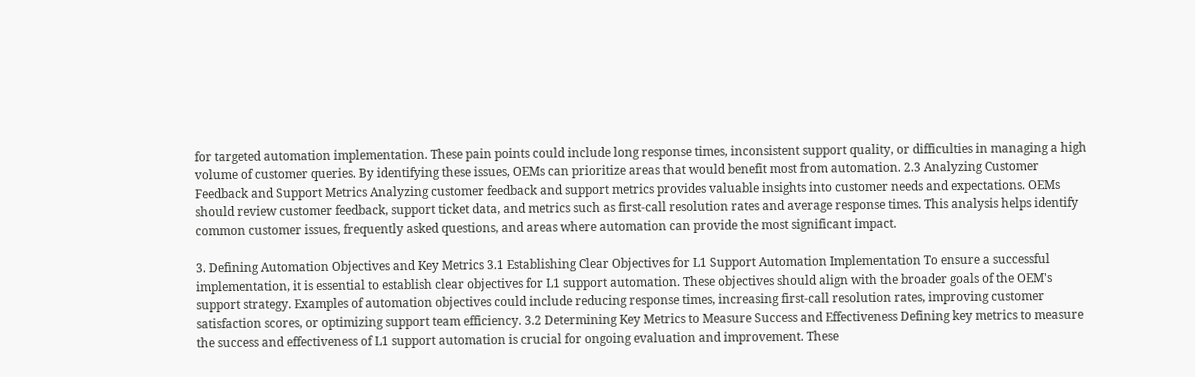for targeted automation implementation. These pain points could include long response times, inconsistent support quality, or difficulties in managing a high volume of customer queries. By identifying these issues, OEMs can prioritize areas that would benefit most from automation. 2.3 Analyzing Customer Feedback and Support Metrics Analyzing customer feedback and support metrics provides valuable insights into customer needs and expectations. OEMs should review customer feedback, support ticket data, and metrics such as first-call resolution rates and average response times. This analysis helps identify common customer issues, frequently asked questions, and areas where automation can provide the most significant impact.

3. Defining Automation Objectives and Key Metrics 3.1 Establishing Clear Objectives for L1 Support Automation Implementation To ensure a successful implementation, it is essential to establish clear objectives for L1 support automation. These objectives should align with the broader goals of the OEM's support strategy. Examples of automation objectives could include reducing response times, increasing first-call resolution rates, improving customer satisfaction scores, or optimizing support team efficiency. 3.2 Determining Key Metrics to Measure Success and Effectiveness Defining key metrics to measure the success and effectiveness of L1 support automation is crucial for ongoing evaluation and improvement. These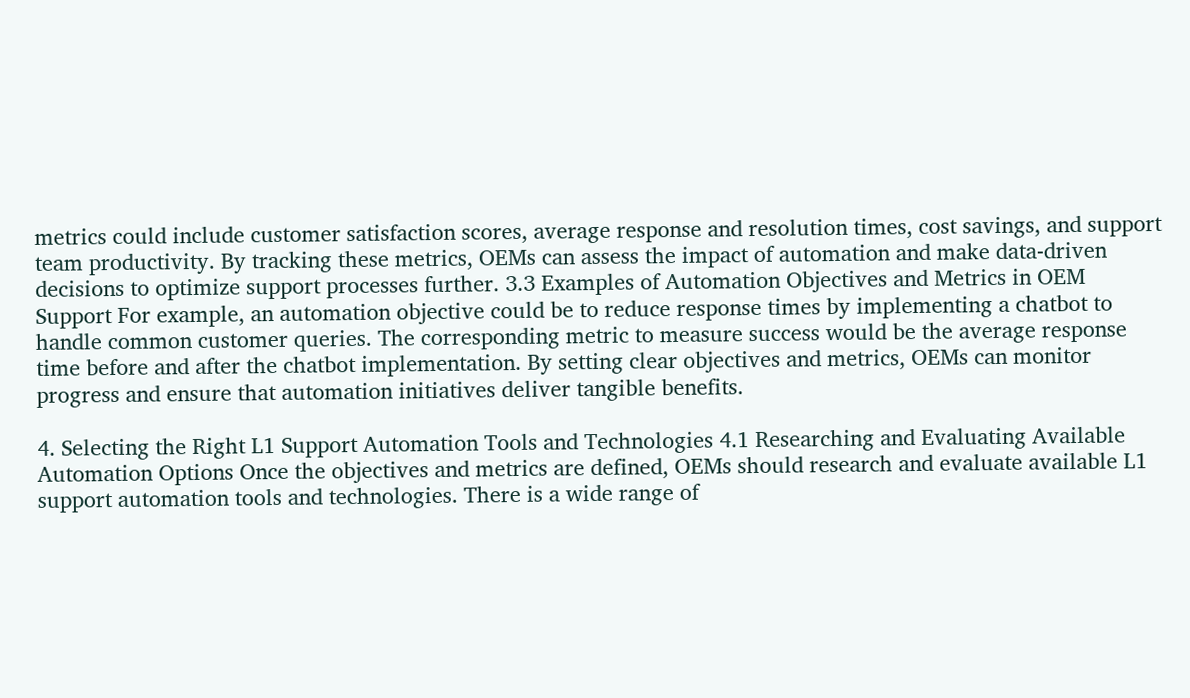metrics could include customer satisfaction scores, average response and resolution times, cost savings, and support team productivity. By tracking these metrics, OEMs can assess the impact of automation and make data-driven decisions to optimize support processes further. 3.3 Examples of Automation Objectives and Metrics in OEM Support For example, an automation objective could be to reduce response times by implementing a chatbot to handle common customer queries. The corresponding metric to measure success would be the average response time before and after the chatbot implementation. By setting clear objectives and metrics, OEMs can monitor progress and ensure that automation initiatives deliver tangible benefits.

4. Selecting the Right L1 Support Automation Tools and Technologies 4.1 Researching and Evaluating Available Automation Options Once the objectives and metrics are defined, OEMs should research and evaluate available L1 support automation tools and technologies. There is a wide range of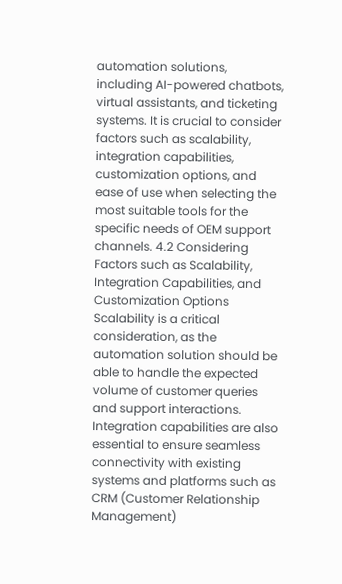automation solutions, including AI-powered chatbots, virtual assistants, and ticketing systems. It is crucial to consider factors such as scalability, integration capabilities, customization options, and ease of use when selecting the most suitable tools for the specific needs of OEM support channels. 4.2 Considering Factors such as Scalability, Integration Capabilities, and Customization Options Scalability is a critical consideration, as the automation solution should be able to handle the expected volume of customer queries and support interactions. Integration capabilities are also essential to ensure seamless connectivity with existing systems and platforms such as CRM (Customer Relationship Management)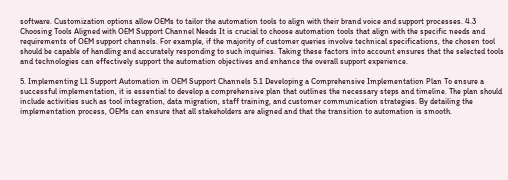software. Customization options allow OEMs to tailor the automation tools to align with their brand voice and support processes. 4.3 Choosing Tools Aligned with OEM Support Channel Needs It is crucial to choose automation tools that align with the specific needs and requirements of OEM support channels. For example, if the majority of customer queries involve technical specifications, the chosen tool should be capable of handling and accurately responding to such inquiries. Taking these factors into account ensures that the selected tools and technologies can effectively support the automation objectives and enhance the overall support experience.

5. Implementing L1 Support Automation in OEM Support Channels 5.1 Developing a Comprehensive Implementation Plan To ensure a successful implementation, it is essential to develop a comprehensive plan that outlines the necessary steps and timeline. The plan should include activities such as tool integration, data migration, staff training, and customer communication strategies. By detailing the implementation process, OEMs can ensure that all stakeholders are aligned and that the transition to automation is smooth.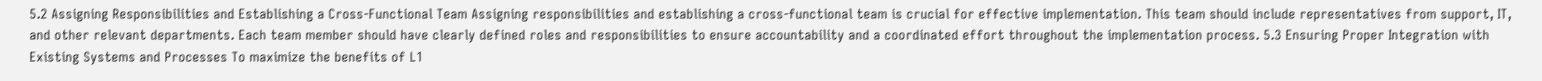5.2 Assigning Responsibilities and Establishing a Cross-Functional Team Assigning responsibilities and establishing a cross-functional team is crucial for effective implementation. This team should include representatives from support, IT, and other relevant departments. Each team member should have clearly defined roles and responsibilities to ensure accountability and a coordinated effort throughout the implementation process. 5.3 Ensuring Proper Integration with Existing Systems and Processes To maximize the benefits of L1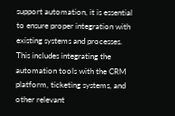support automation, it is essential to ensure proper integration with existing systems and processes. This includes integrating the automation tools with the CRM platform, ticketing systems, and other relevant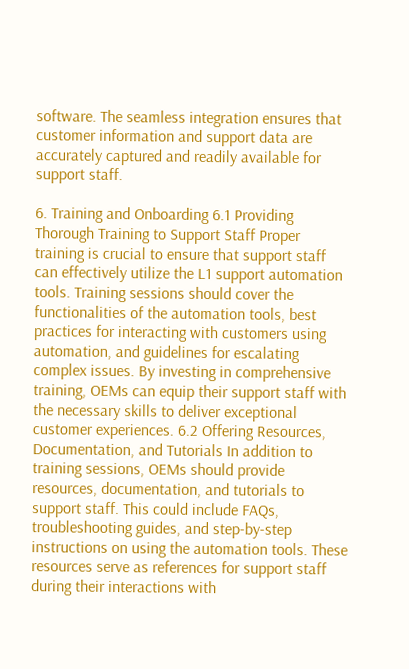software. The seamless integration ensures that customer information and support data are accurately captured and readily available for support staff.

6. Training and Onboarding 6.1 Providing Thorough Training to Support Staff Proper training is crucial to ensure that support staff can effectively utilize the L1 support automation tools. Training sessions should cover the functionalities of the automation tools, best practices for interacting with customers using automation, and guidelines for escalating complex issues. By investing in comprehensive training, OEMs can equip their support staff with the necessary skills to deliver exceptional customer experiences. 6.2 Offering Resources, Documentation, and Tutorials In addition to training sessions, OEMs should provide resources, documentation, and tutorials to support staff. This could include FAQs, troubleshooting guides, and step-by-step instructions on using the automation tools. These resources serve as references for support staff during their interactions with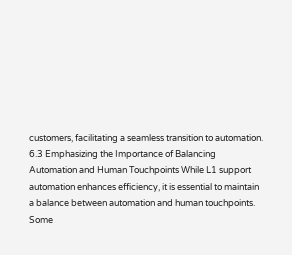customers, facilitating a seamless transition to automation. 6.3 Emphasizing the Importance of Balancing Automation and Human Touchpoints While L1 support automation enhances efficiency, it is essential to maintain a balance between automation and human touchpoints. Some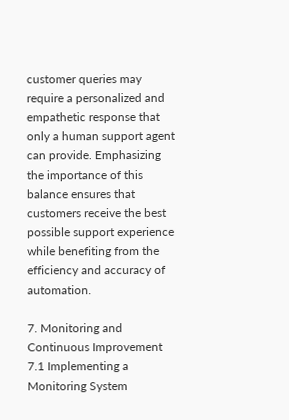customer queries may require a personalized and empathetic response that only a human support agent can provide. Emphasizing the importance of this balance ensures that customers receive the best possible support experience while benefiting from the efficiency and accuracy of automation.

7. Monitoring and Continuous Improvement 7.1 Implementing a Monitoring System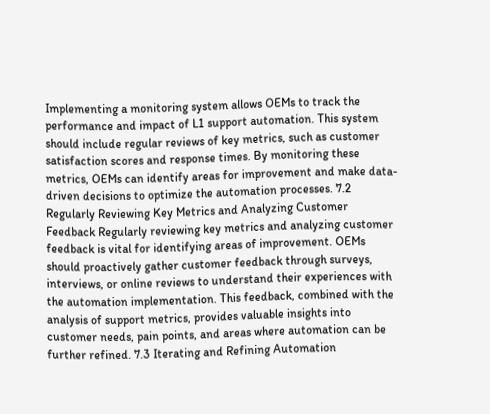Implementing a monitoring system allows OEMs to track the performance and impact of L1 support automation. This system should include regular reviews of key metrics, such as customer satisfaction scores and response times. By monitoring these metrics, OEMs can identify areas for improvement and make data-driven decisions to optimize the automation processes. 7.2 Regularly Reviewing Key Metrics and Analyzing Customer Feedback Regularly reviewing key metrics and analyzing customer feedback is vital for identifying areas of improvement. OEMs should proactively gather customer feedback through surveys, interviews, or online reviews to understand their experiences with the automation implementation. This feedback, combined with the analysis of support metrics, provides valuable insights into customer needs, pain points, and areas where automation can be further refined. 7.3 Iterating and Refining Automation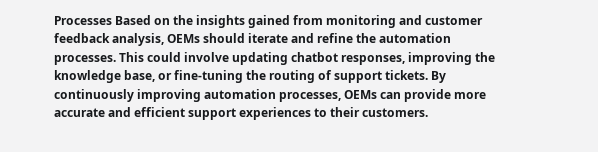Processes Based on the insights gained from monitoring and customer feedback analysis, OEMs should iterate and refine the automation processes. This could involve updating chatbot responses, improving the knowledge base, or fine-tuning the routing of support tickets. By continuously improving automation processes, OEMs can provide more accurate and efficient support experiences to their customers.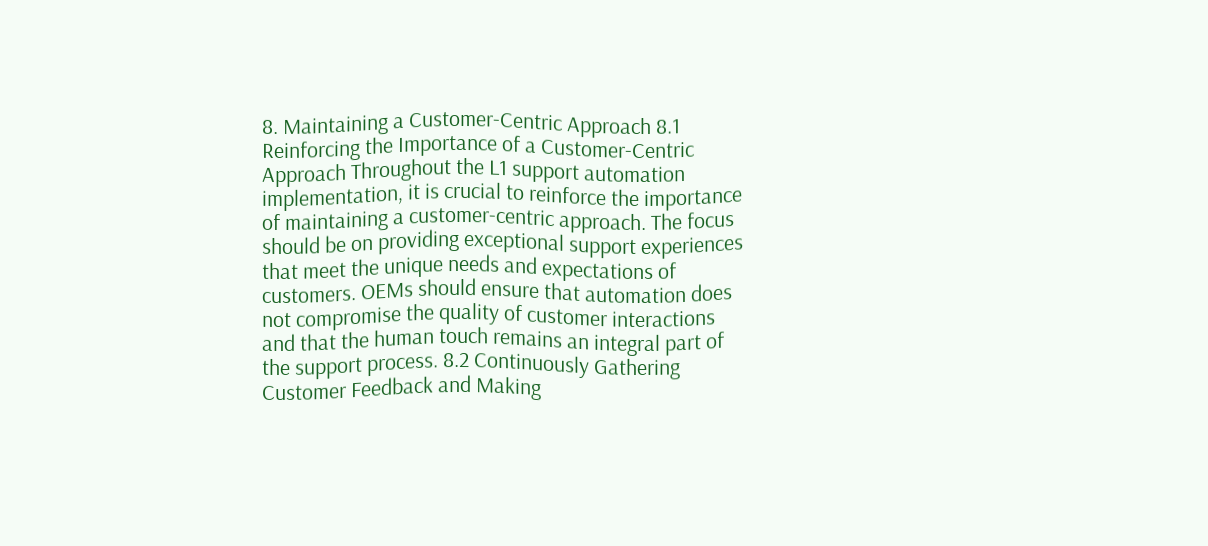8. Maintaining a Customer-Centric Approach 8.1 Reinforcing the Importance of a Customer-Centric Approach Throughout the L1 support automation implementation, it is crucial to reinforce the importance of maintaining a customer-centric approach. The focus should be on providing exceptional support experiences that meet the unique needs and expectations of customers. OEMs should ensure that automation does not compromise the quality of customer interactions and that the human touch remains an integral part of the support process. 8.2 Continuously Gathering Customer Feedback and Making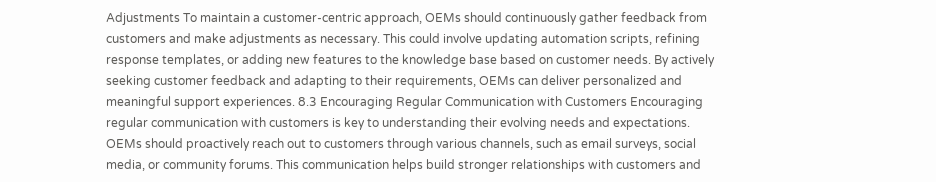Adjustments To maintain a customer-centric approach, OEMs should continuously gather feedback from customers and make adjustments as necessary. This could involve updating automation scripts, refining response templates, or adding new features to the knowledge base based on customer needs. By actively seeking customer feedback and adapting to their requirements, OEMs can deliver personalized and meaningful support experiences. 8.3 Encouraging Regular Communication with Customers Encouraging regular communication with customers is key to understanding their evolving needs and expectations. OEMs should proactively reach out to customers through various channels, such as email surveys, social media, or community forums. This communication helps build stronger relationships with customers and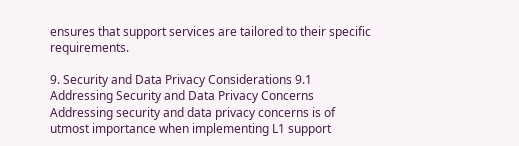ensures that support services are tailored to their specific requirements.

9. Security and Data Privacy Considerations 9.1 Addressing Security and Data Privacy Concerns Addressing security and data privacy concerns is of utmost importance when implementing L1 support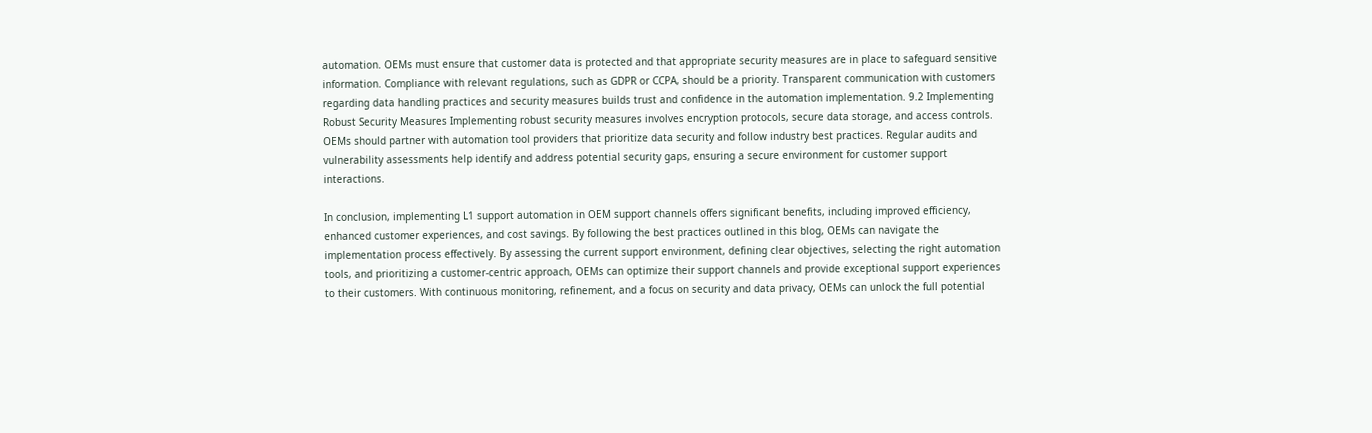automation. OEMs must ensure that customer data is protected and that appropriate security measures are in place to safeguard sensitive information. Compliance with relevant regulations, such as GDPR or CCPA, should be a priority. Transparent communication with customers regarding data handling practices and security measures builds trust and confidence in the automation implementation. 9.2 Implementing Robust Security Measures Implementing robust security measures involves encryption protocols, secure data storage, and access controls. OEMs should partner with automation tool providers that prioritize data security and follow industry best practices. Regular audits and vulnerability assessments help identify and address potential security gaps, ensuring a secure environment for customer support interactions.

In conclusion, implementing L1 support automation in OEM support channels offers significant benefits, including improved efficiency, enhanced customer experiences, and cost savings. By following the best practices outlined in this blog, OEMs can navigate the implementation process effectively. By assessing the current support environment, defining clear objectives, selecting the right automation tools, and prioritizing a customer-centric approach, OEMs can optimize their support channels and provide exceptional support experiences to their customers. With continuous monitoring, refinement, and a focus on security and data privacy, OEMs can unlock the full potential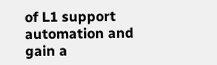of L1 support automation and gain a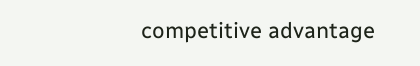competitive advantage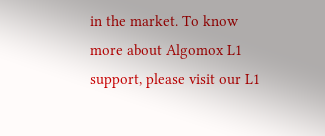in the market. To know more about Algomox L1 support, please visit our L1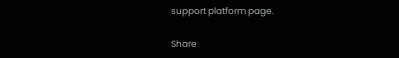support platform page.

Share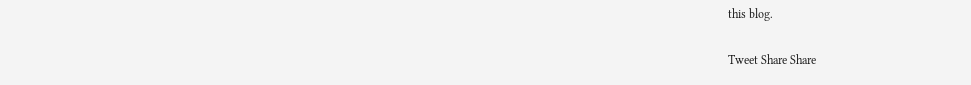this blog.

Tweet Share Share